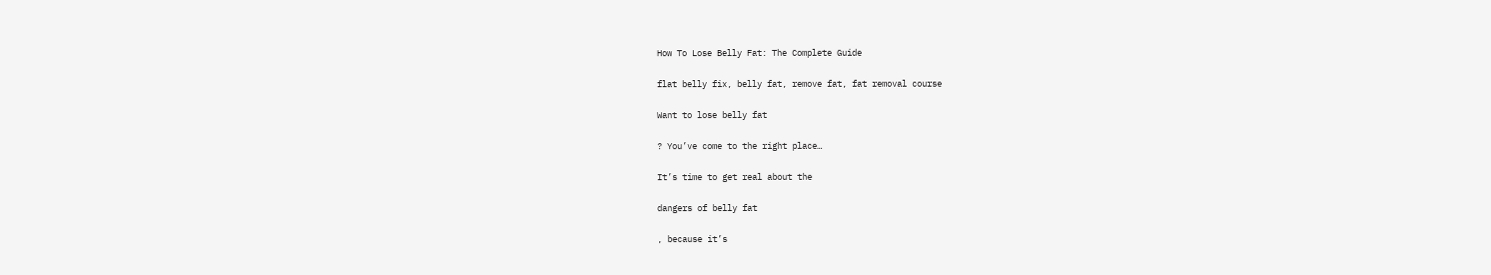How To Lose Belly Fat: The Complete Guide

flat belly fix, belly fat, remove fat, fat removal course

Want to lose belly fat

? You’ve come to the right place…

It’s time to get real about the

dangers of belly fat

, because it’s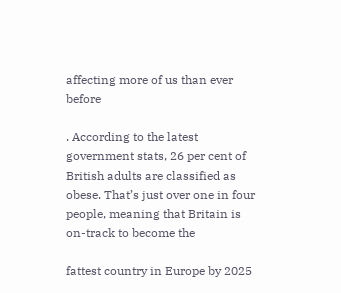affecting more of us than ever before

. According to the latest government stats, 26 per cent of British adults are classified as obese. That’s just over one in four people, meaning that Britain is on-track to become the

fattest country in Europe by 2025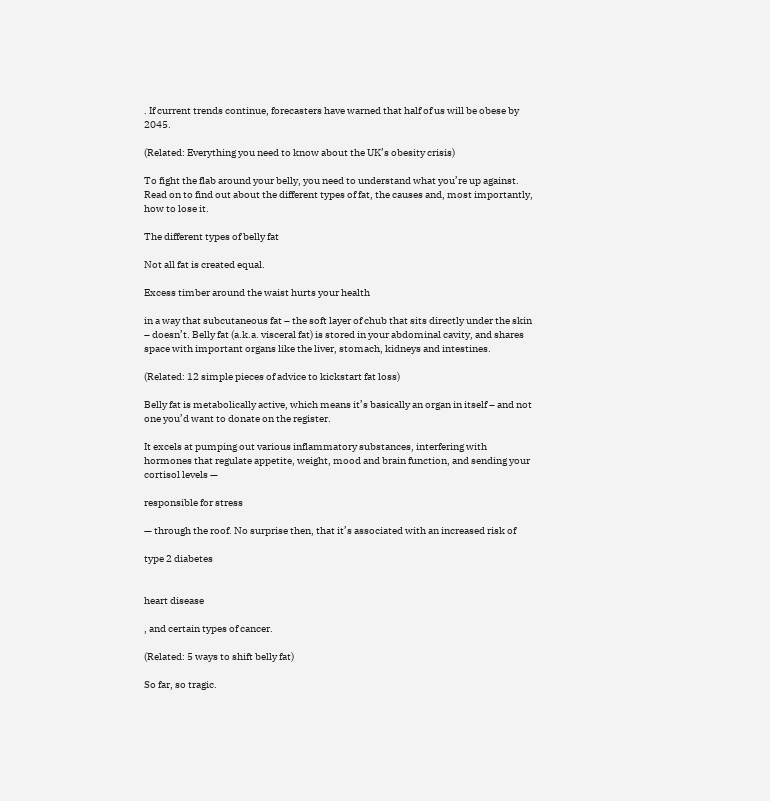. If current trends continue, forecasters have warned that half of us will be obese by 2045.

(Related: Everything you need to know about the UK’s obesity crisis)

To fight the flab around your belly, you need to understand what you’re up against. Read on to find out about the different types of fat, the causes and, most importantly, how to lose it.

The different types of belly fat

Not all fat is created equal.

Excess timber around the waist hurts your health

in a way that subcutaneous fat – the soft layer of chub that sits directly under the skin – doesn’t. Belly fat (a.k.a. visceral fat) is stored in your abdominal cavity, and shares space with important organs like the liver, stomach, kidneys and intestines.

(Related: 12 simple pieces of advice to kickstart fat loss)

Belly fat is metabolically active, which means it’s basically an organ in itself – and not one you’d want to donate on the register.

It excels at pumping out various inflammatory substances, interfering with hormones that regulate appetite, weight, mood and brain function, and sending your cortisol levels —

responsible for stress

— through the roof. No surprise then, that it’s associated with an increased risk of

type 2 diabetes


heart disease

, and certain types of cancer.

(Related: 5 ways to shift belly fat)

So far, so tragic.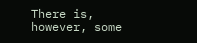There is, however, some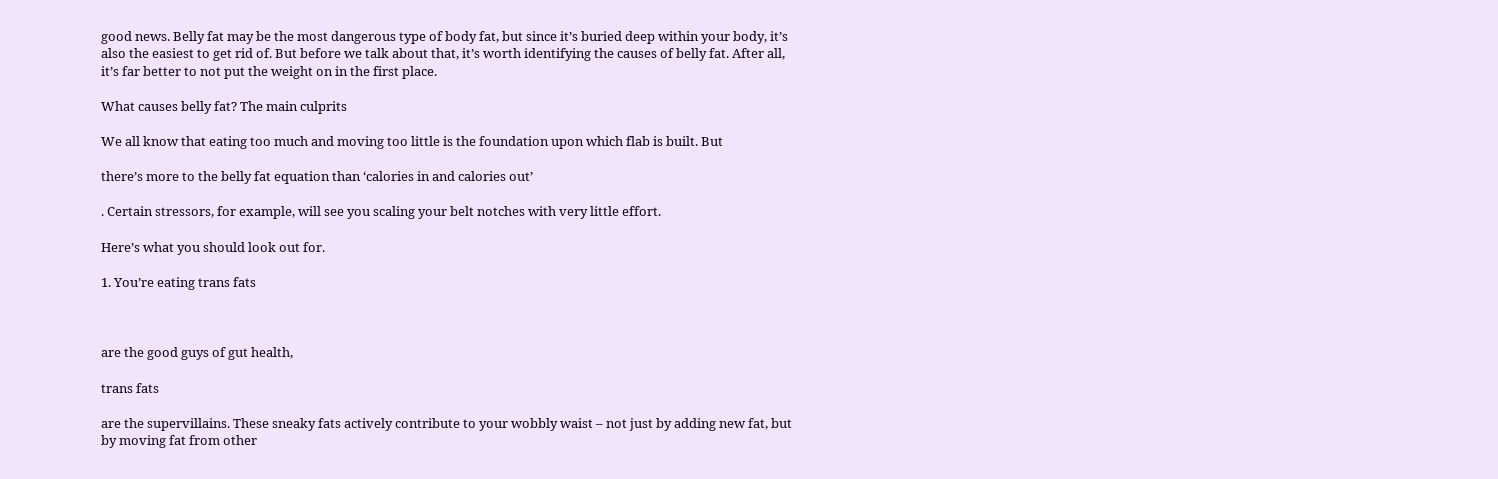good news. Belly fat may be the most dangerous type of body fat, but since it’s buried deep within your body, it’s also the easiest to get rid of. But before we talk about that, it’s worth identifying the causes of belly fat. After all, it’s far better to not put the weight on in the first place.

What causes belly fat? The main culprits

We all know that eating too much and moving too little is the foundation upon which flab is built. But

there’s more to the belly fat equation than ‘calories in and calories out’

. Certain stressors, for example, will see you scaling your belt notches with very little effort.

Here’s what you should look out for.

1. You’re eating trans fats



are the good guys of gut health,

trans fats

are the supervillains. These sneaky fats actively contribute to your wobbly waist – not just by adding new fat, but by moving fat from other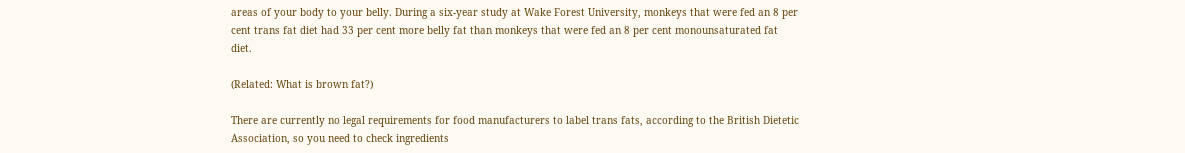areas of your body to your belly. During a six-year study at Wake Forest University, monkeys that were fed an 8 per cent trans fat diet had 33 per cent more belly fat than monkeys that were fed an 8 per cent monounsaturated fat diet.

(Related: What is brown fat?)

There are currently no legal requirements for food manufacturers to label trans fats, according to the British Dietetic Association, so you need to check ingredients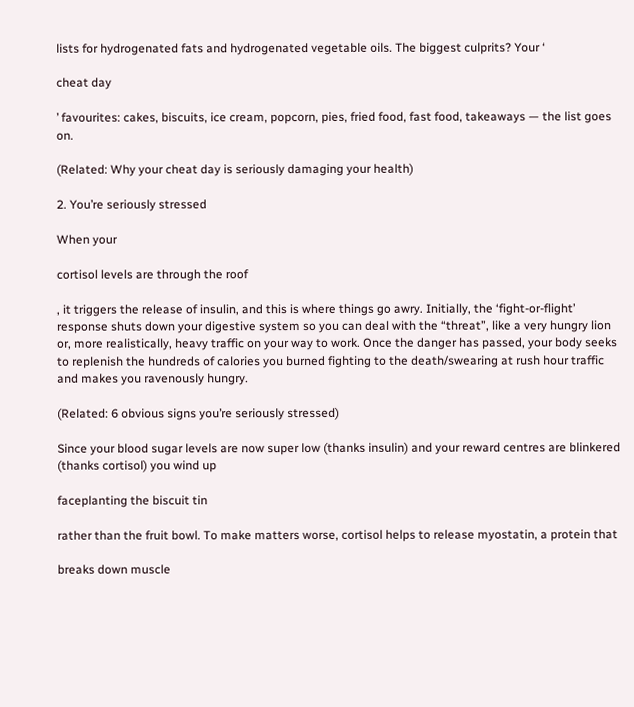lists for hydrogenated fats and hydrogenated vegetable oils. The biggest culprits? Your ‘

cheat day

’ favourites: cakes, biscuits, ice cream, popcorn, pies, fried food, fast food, takeaways — the list goes on.

(Related: Why your cheat day is seriously damaging your health)

2. You’re seriously stressed

When your

cortisol levels are through the roof

, it triggers the release of insulin, and this is where things go awry. Initially, the ‘fight-or-flight’ response shuts down your digestive system so you can deal with the “threat”, like a very hungry lion or, more realistically, heavy traffic on your way to work. Once the danger has passed, your body seeks to replenish the hundreds of calories you burned fighting to the death/swearing at rush hour traffic and makes you ravenously hungry.

(Related: 6 obvious signs you’re seriously stressed)

Since your blood sugar levels are now super low (thanks insulin) and your reward centres are blinkered (thanks cortisol) you wind up

faceplanting the biscuit tin

rather than the fruit bowl. To make matters worse, cortisol helps to release myostatin, a protein that

breaks down muscle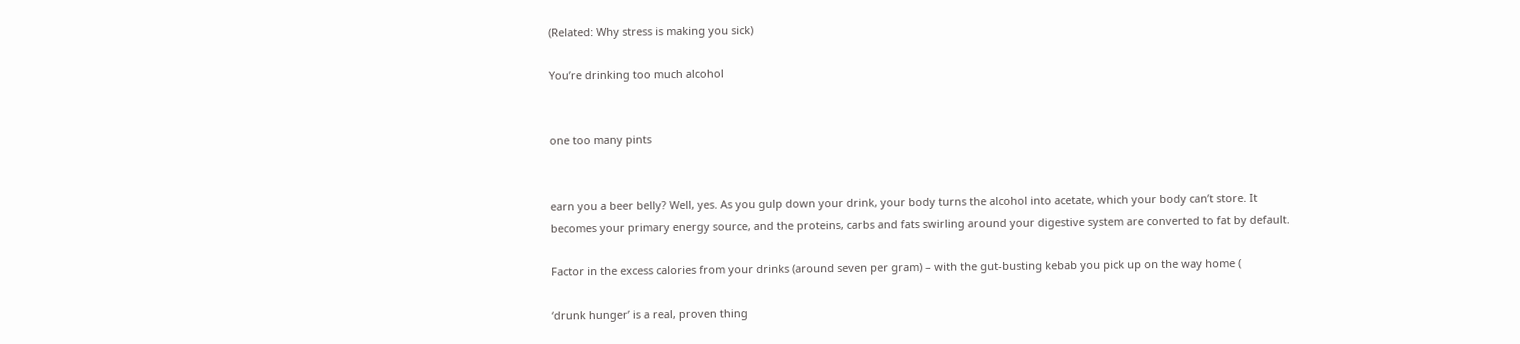(Related: Why stress is making you sick)

You’re drinking too much alcohol


one too many pints


earn you a beer belly? Well, yes. As you gulp down your drink, your body turns the alcohol into acetate, which your body can’t store. It becomes your primary energy source, and the proteins, carbs and fats swirling around your digestive system are converted to fat by default.

Factor in the excess calories from your drinks (around seven per gram) – with the gut-busting kebab you pick up on the way home (

‘drunk hunger’ is a real, proven thing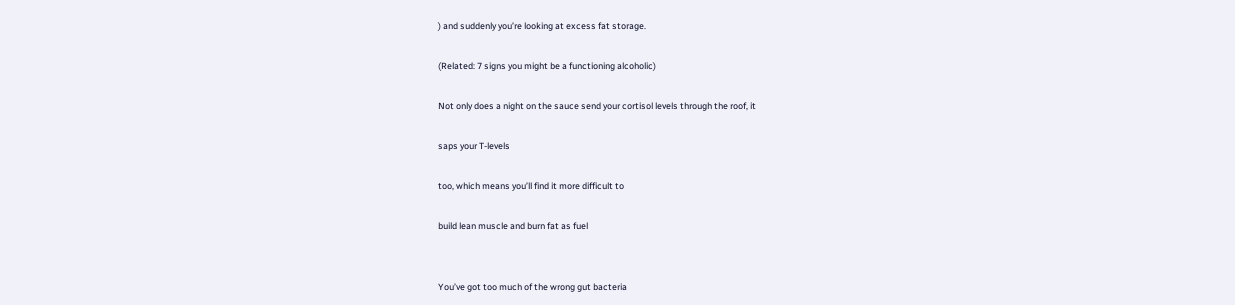) and suddenly you’re looking at excess fat storage.

(Related: 7 signs you might be a functioning alcoholic)

Not only does a night on the sauce send your cortisol levels through the roof, it

saps your T-levels

too, which means you’ll find it more difficult to

build lean muscle and burn fat as fuel


You’ve got too much of the wrong gut bacteria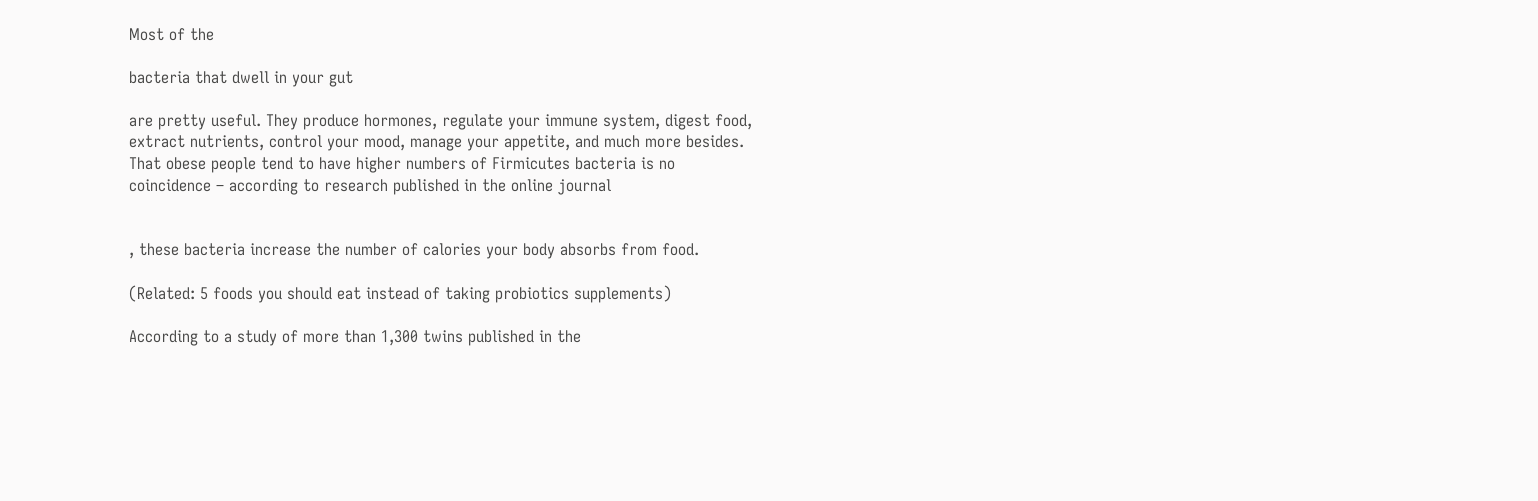Most of the

bacteria that dwell in your gut

are pretty useful. They produce hormones, regulate your immune system, digest food, extract nutrients, control your mood, manage your appetite, and much more besides. That obese people tend to have higher numbers of Firmicutes bacteria is no coincidence – according to research published in the online journal


, these bacteria increase the number of calories your body absorbs from food.

(Related: 5 foods you should eat instead of taking probiotics supplements)

According to a study of more than 1,300 twins published in the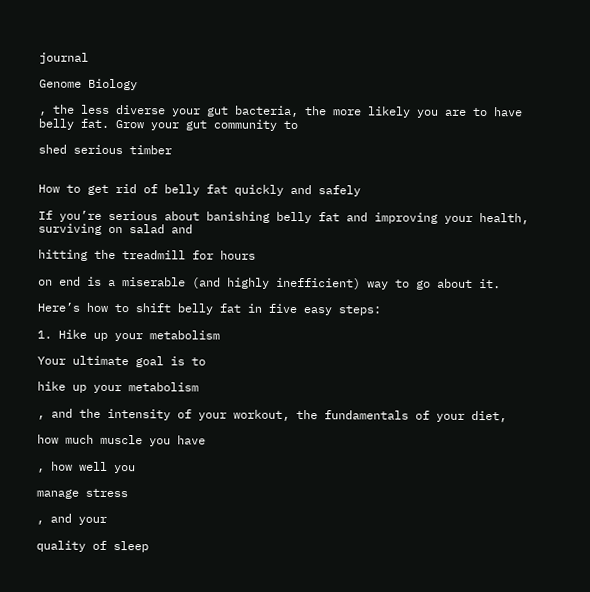journal

Genome Biology

, the less diverse your gut bacteria, the more likely you are to have belly fat. Grow your gut community to

shed serious timber


How to get rid of belly fat quickly and safely

If you’re serious about banishing belly fat and improving your health, surviving on salad and

hitting the treadmill for hours

on end is a miserable (and highly inefficient) way to go about it.

Here’s how to shift belly fat in five easy steps:

1. Hike up your metabolism

Your ultimate goal is to

hike up your metabolism

, and the intensity of your workout, the fundamentals of your diet,

how much muscle you have

, how well you

manage stress

, and your

quality of sleep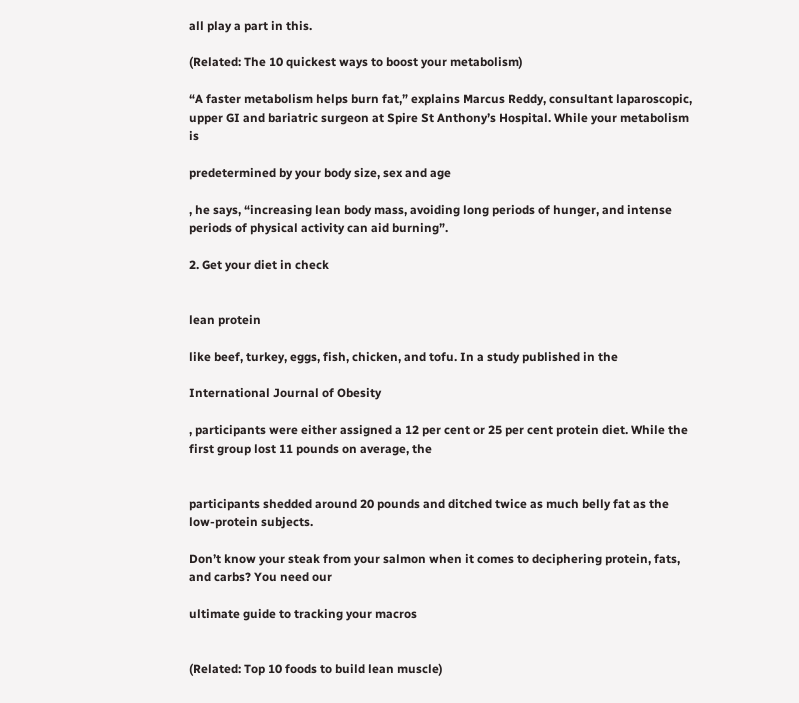all play a part in this.

(Related: The 10 quickest ways to boost your metabolism)

“A faster metabolism helps burn fat,” explains Marcus Reddy, consultant laparoscopic, upper GI and bariatric surgeon at Spire St Anthony’s Hospital. While your metabolism is

predetermined by your body size, sex and age

, he says, “increasing lean body mass, avoiding long periods of hunger, and intense periods of physical activity can aid burning”.

2. Get your diet in check


lean protein

like beef, turkey, eggs, fish, chicken, and tofu. In a study published in the

International Journal of Obesity

, participants were either assigned a 12 per cent or 25 per cent protein diet. While the first group lost 11 pounds on average, the


participants shedded around 20 pounds and ditched twice as much belly fat as the low-protein subjects.

Don’t know your steak from your salmon when it comes to deciphering protein, fats, and carbs? You need our

ultimate guide to tracking your macros


(Related: Top 10 foods to build lean muscle)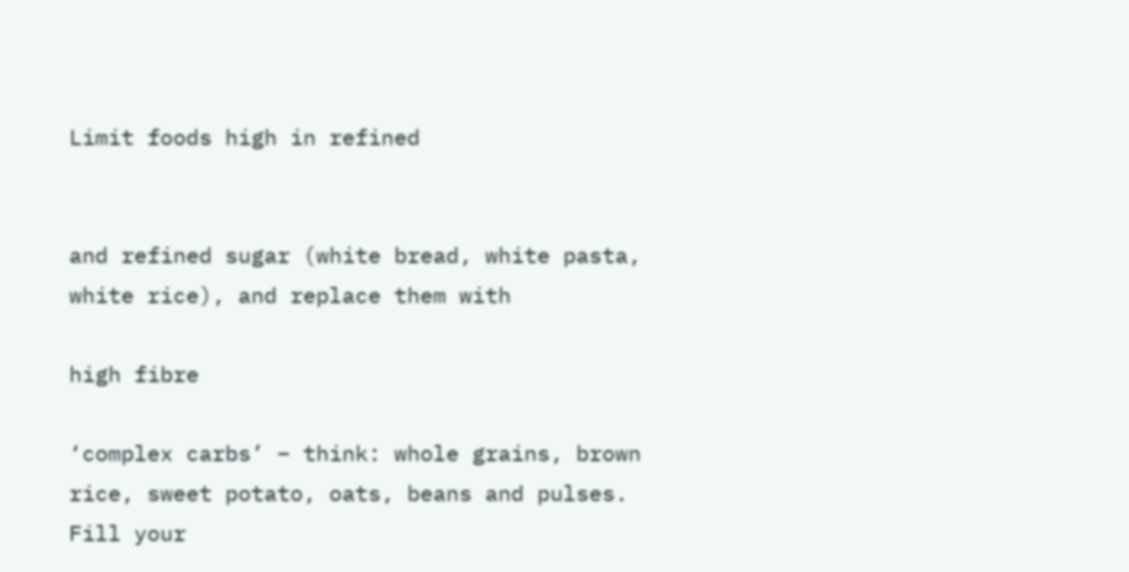Limit foods high in refined


and refined sugar (white bread, white pasta, white rice), and replace them with

high fibre

‘complex carbs’ – think: whole grains, brown rice, sweet potato, oats, beans and pulses. Fill your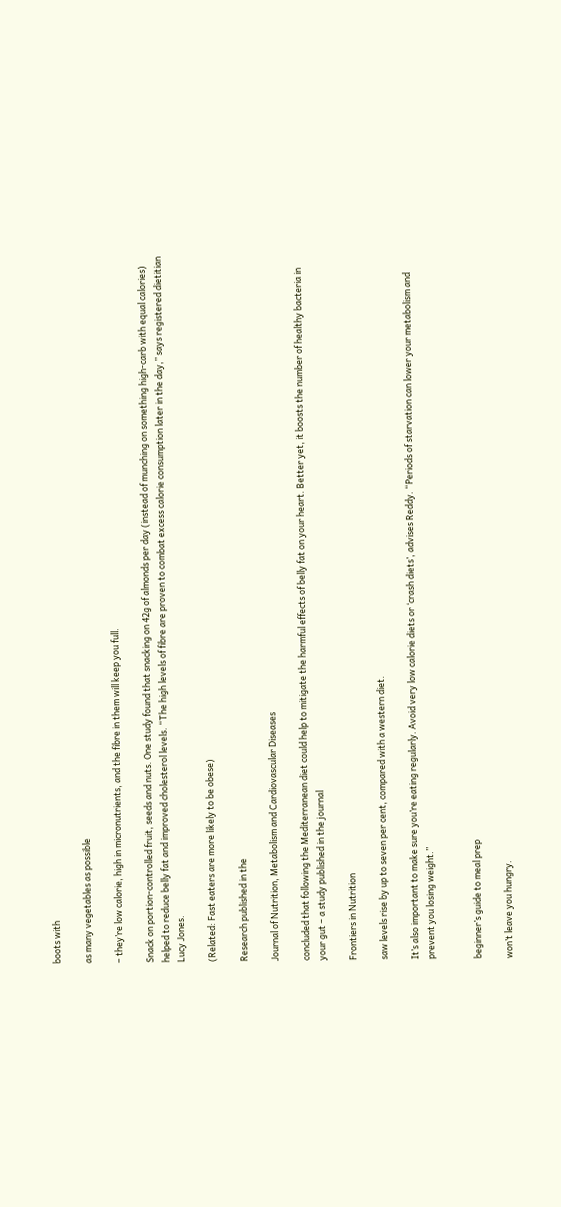boots with

as many vegetables as possible

– they’re low calorie, high in micronutrients, and the fibre in them will keep you full.

Snack on portion-controlled fruit, seeds and nuts. One study found that snacking on 42g of almonds per day (instead of munching on something high-carb with equal calories) helped to reduce belly fat and improved cholesterol levels. “The high levels of fibre are proven to combat excess calorie consumption later in the day,” says registered dietitian Lucy Jones.

(Related: Fast eaters are more likely to be obese)

Research published in the

Journal of Nutrition, Metabolism and Cardiovascular Diseases

concluded that following the Mediterranean diet could help to mitigate the harmful effects of belly fat on your heart. Better yet, it boosts the number of healthy bacteria in your gut – a study published in the journal

Frontiers in Nutrition

saw levels rise by up to seven per cent, compared with a western diet.

It’s also important to make sure you’re eating regularly. Avoid very low calorie diets or ‘crash diets’, advises Reddy. “Periods of starvation can lower your metabolism and prevent you losing weight.”


beginner’s guide to meal prep

won’t leave you hungry.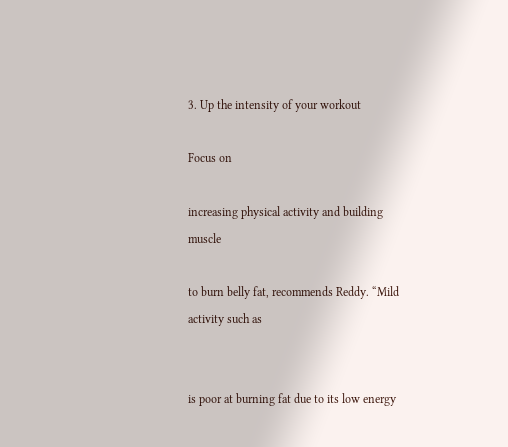3. Up the intensity of your workout

Focus on

increasing physical activity and building muscle

to burn belly fat, recommends Reddy. “Mild activity such as


is poor at burning fat due to its low energy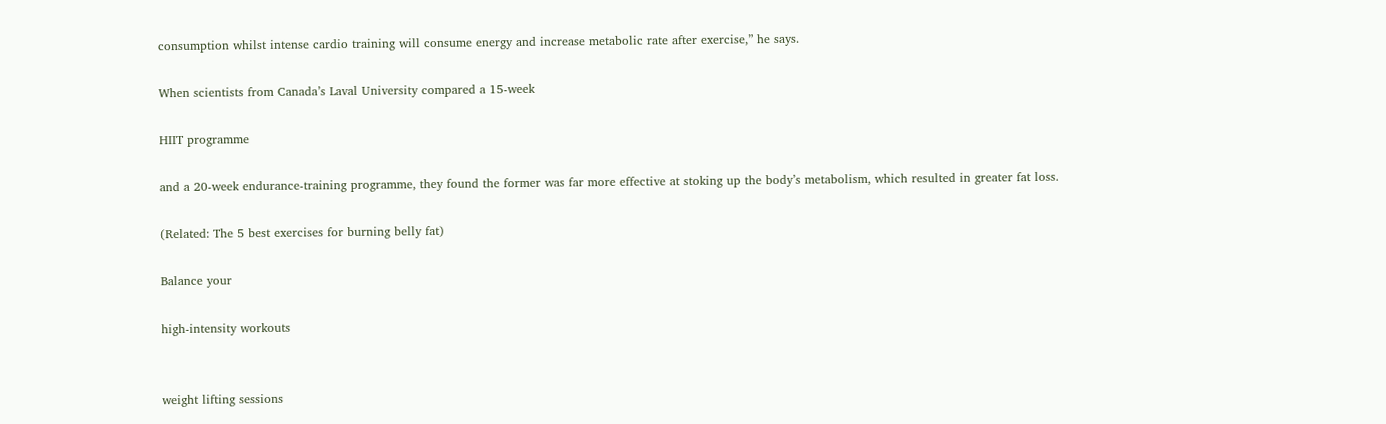consumption whilst intense cardio training will consume energy and increase metabolic rate after exercise,” he says.

When scientists from Canada’s Laval University compared a 15-week

HIIT programme

and a 20-week endurance-training programme, they found the former was far more effective at stoking up the body’s metabolism, which resulted in greater fat loss.

(Related: The 5 best exercises for burning belly fat)

Balance your

high-intensity workouts


weight lifting sessions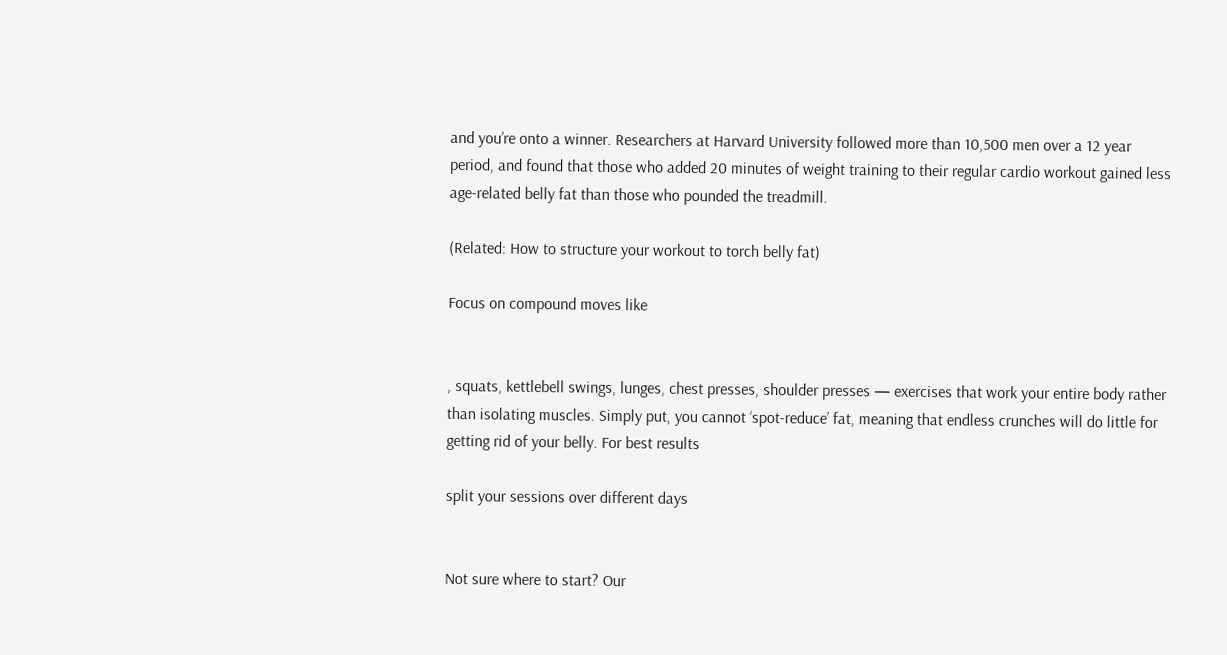and you’re onto a winner. Researchers at Harvard University followed more than 10,500 men over a 12 year period, and found that those who added 20 minutes of weight training to their regular cardio workout gained less age-related belly fat than those who pounded the treadmill.

(Related: How to structure your workout to torch belly fat)

Focus on compound moves like


, squats, kettlebell swings, lunges, chest presses, shoulder presses — exercises that work your entire body rather than isolating muscles. Simply put, you cannot ‘spot-reduce’ fat, meaning that endless crunches will do little for getting rid of your belly. For best results

split your sessions over different days


Not sure where to start? Our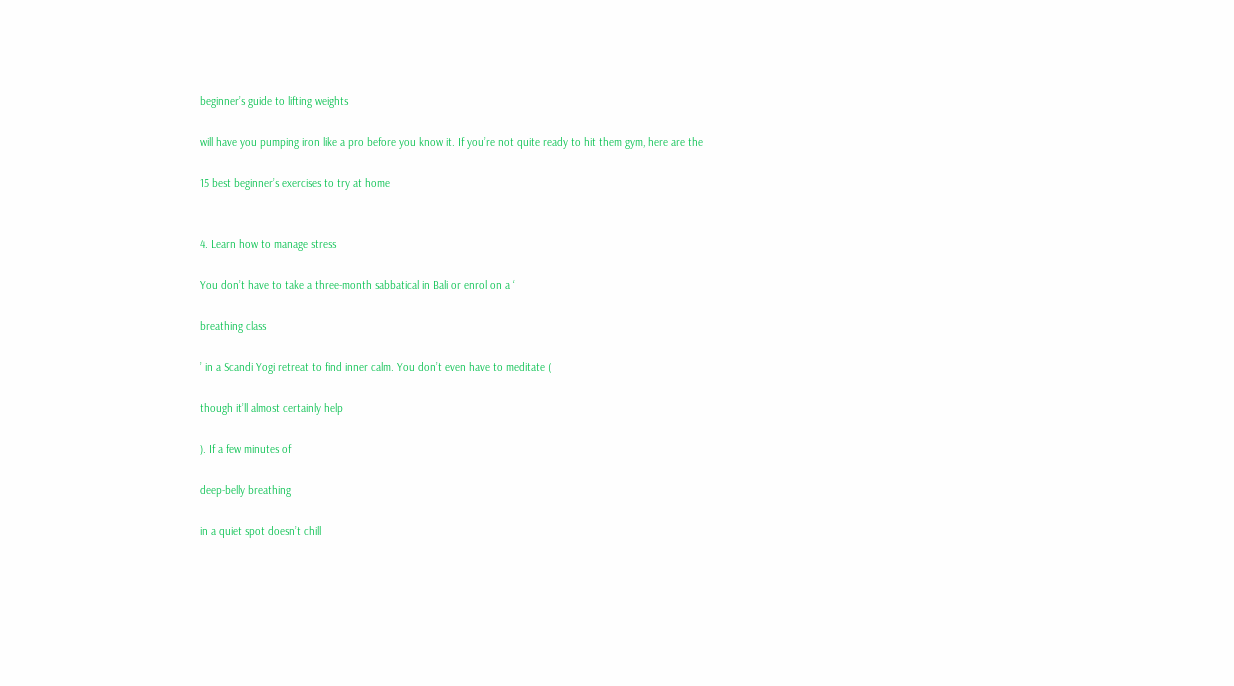beginner’s guide to lifting weights

will have you pumping iron like a pro before you know it. If you’re not quite ready to hit them gym, here are the

15 best beginner’s exercises to try at home


4. Learn how to manage stress

You don’t have to take a three-month sabbatical in Bali or enrol on a ‘

breathing class

’ in a Scandi Yogi retreat to find inner calm. You don’t even have to meditate (

though it’ll almost certainly help

). If a few minutes of

deep-belly breathing

in a quiet spot doesn’t chill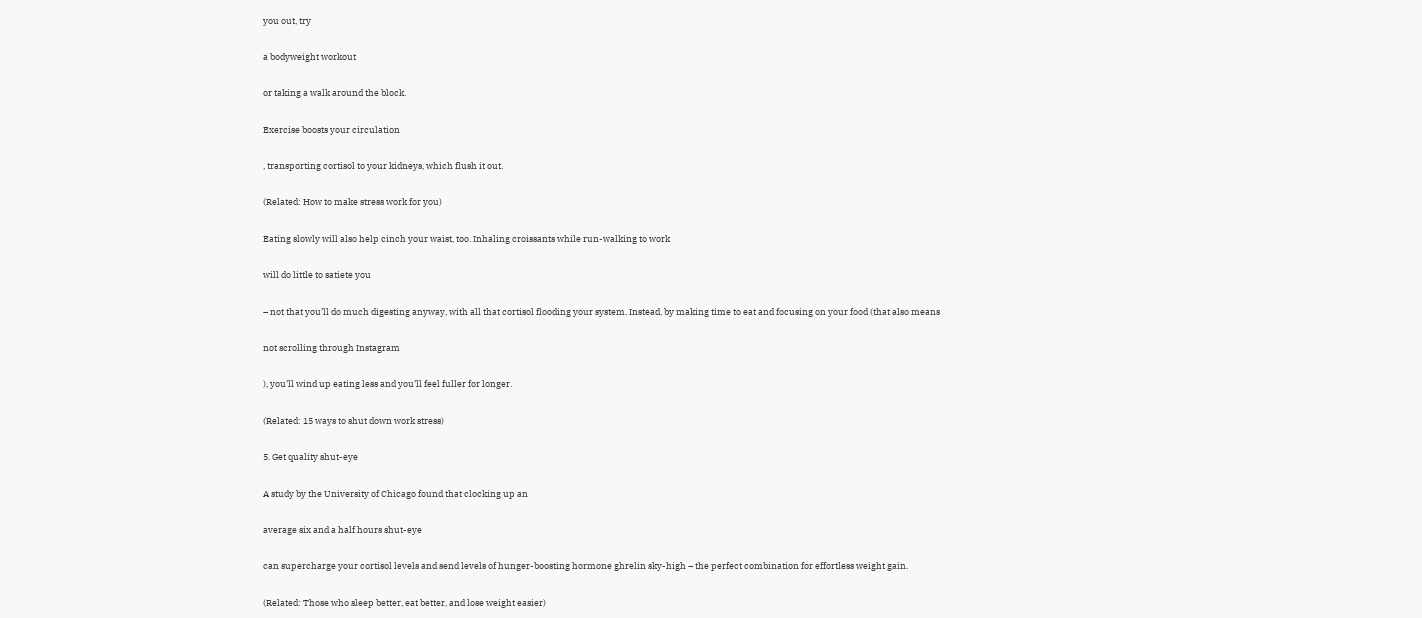you out, try

a bodyweight workout

or taking a walk around the block.

Exercise boosts your circulation

, transporting cortisol to your kidneys, which flush it out.

(Related: How to make stress work for you)

Eating slowly will also help cinch your waist, too. Inhaling croissants while run-walking to work

will do little to satiete you

– not that you’ll do much digesting anyway, with all that cortisol flooding your system. Instead, by making time to eat and focusing on your food (that also means

not scrolling through Instagram

), you’ll wind up eating less and you’ll feel fuller for longer.

(Related: 15 ways to shut down work stress)

5. Get quality shut-eye

A study by the University of Chicago found that clocking up an

average six and a half hours shut-eye

can supercharge your cortisol levels and send levels of hunger-boosting hormone ghrelin sky-high – the perfect combination for effortless weight gain.

(Related: Those who sleep better, eat better, and lose weight easier)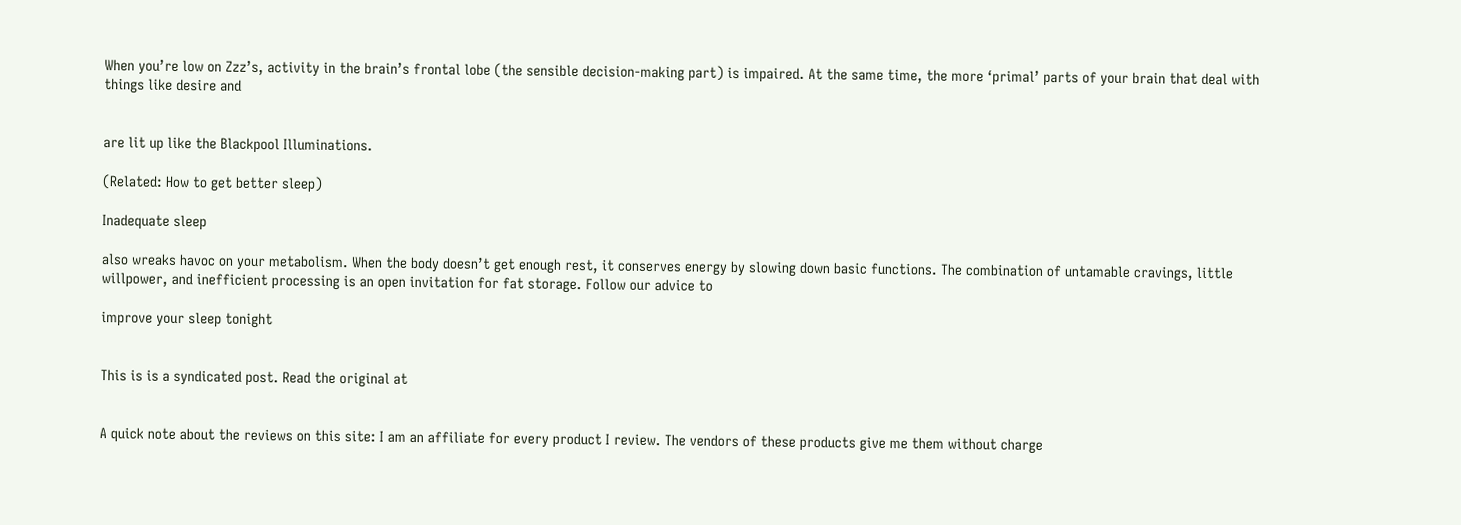When you’re low on Zzz’s, activity in the brain’s frontal lobe (the sensible decision-making part) is impaired. At the same time, the more ‘primal’ parts of your brain that deal with things like desire and


are lit up like the Blackpool Illuminations.

(Related: How to get better sleep)

Inadequate sleep

also wreaks havoc on your metabolism. When the body doesn’t get enough rest, it conserves energy by slowing down basic functions. The combination of untamable cravings, little willpower, and inefficient processing is an open invitation for fat storage. Follow our advice to

improve your sleep tonight


This is is a syndicated post. Read the original at


A quick note about the reviews on this site: I am an affiliate for every product I review. The vendors of these products give me them without charge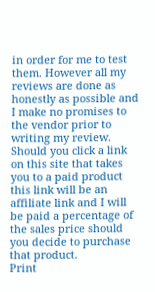in order for me to test them. However all my reviews are done as honestly as possible and I make no promises to the vendor prior to writing my review. Should you click a link on this site that takes you to a paid product this link will be an affiliate link and I will be paid a percentage of the sales price should you decide to purchase that product.
Print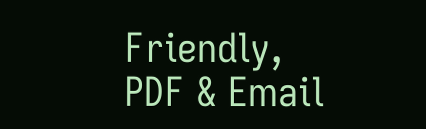Friendly, PDF & Email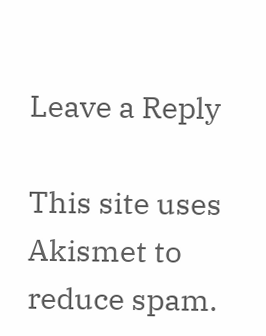Leave a Reply

This site uses Akismet to reduce spam.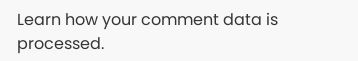Learn how your comment data is processed.